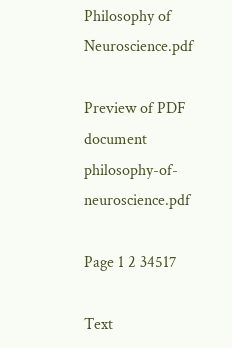Philosophy of Neuroscience.pdf

Preview of PDF document philosophy-of-neuroscience.pdf

Page 1 2 34517

Text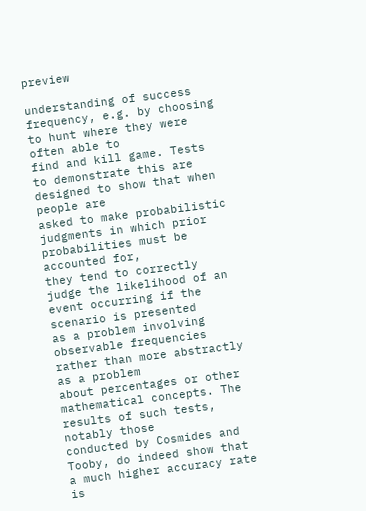preview

understanding of success frequency, e.g. by choosing to hunt where they were often able to
find and kill game. Tests to demonstrate this are designed to show that when people are
asked to make probabilistic judgments in which prior probabilities must be accounted for,
they tend to correctly judge the likelihood of an event occurring if the scenario is presented
as a problem involving observable frequencies rather than more abstractly as a problem
about percentages or other mathematical concepts. The results of such tests, notably those
conducted by Cosmides and Tooby, do indeed show that a much higher accuracy rate is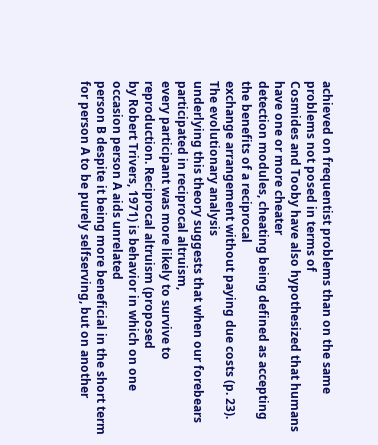achieved on frequentist problems than on the same problems not posed in terms of
Cosmides and Tooby have also hypothesized that humans have one or more cheater
detection modules, cheating being defined as accepting the benefits of a reciprocal
exchange arrangement without paying due costs (p. 23). The evolutionary analysis
underlying this theory suggests that when our forebears participated in reciprocal altruism,
every participant was more likely to survive to reproduction. Reciprocal altruism (proposed
by Robert Trivers, 1971) is behavior in which on one occasion person A aids unrelated
person B despite it being more beneficial in the short term for person A to be purely selfserving, but on another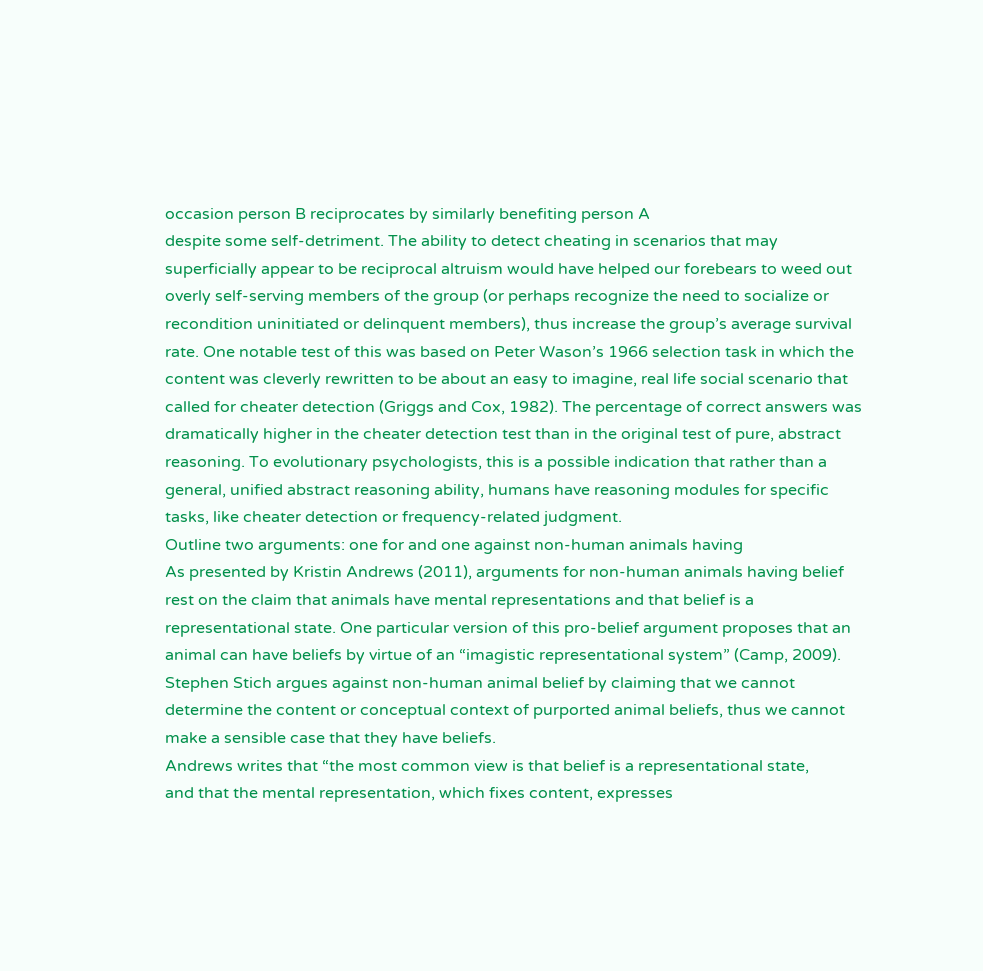occasion person B reciprocates by similarly benefiting person A
despite some self-detriment. The ability to detect cheating in scenarios that may
superficially appear to be reciprocal altruism would have helped our forebears to weed out
overly self-serving members of the group (or perhaps recognize the need to socialize or
recondition uninitiated or delinquent members), thus increase the group’s average survival
rate. One notable test of this was based on Peter Wason’s 1966 selection task in which the
content was cleverly rewritten to be about an easy to imagine, real life social scenario that
called for cheater detection (Griggs and Cox, 1982). The percentage of correct answers was
dramatically higher in the cheater detection test than in the original test of pure, abstract
reasoning. To evolutionary psychologists, this is a possible indication that rather than a
general, unified abstract reasoning ability, humans have reasoning modules for specific
tasks, like cheater detection or frequency-related judgment.
Outline two arguments: one for and one against non-human animals having
As presented by Kristin Andrews (2011), arguments for non-human animals having belief
rest on the claim that animals have mental representations and that belief is a
representational state. One particular version of this pro-belief argument proposes that an
animal can have beliefs by virtue of an “imagistic representational system” (Camp, 2009).
Stephen Stich argues against non-human animal belief by claiming that we cannot
determine the content or conceptual context of purported animal beliefs, thus we cannot
make a sensible case that they have beliefs.
Andrews writes that “the most common view is that belief is a representational state,
and that the mental representation, which fixes content, expresses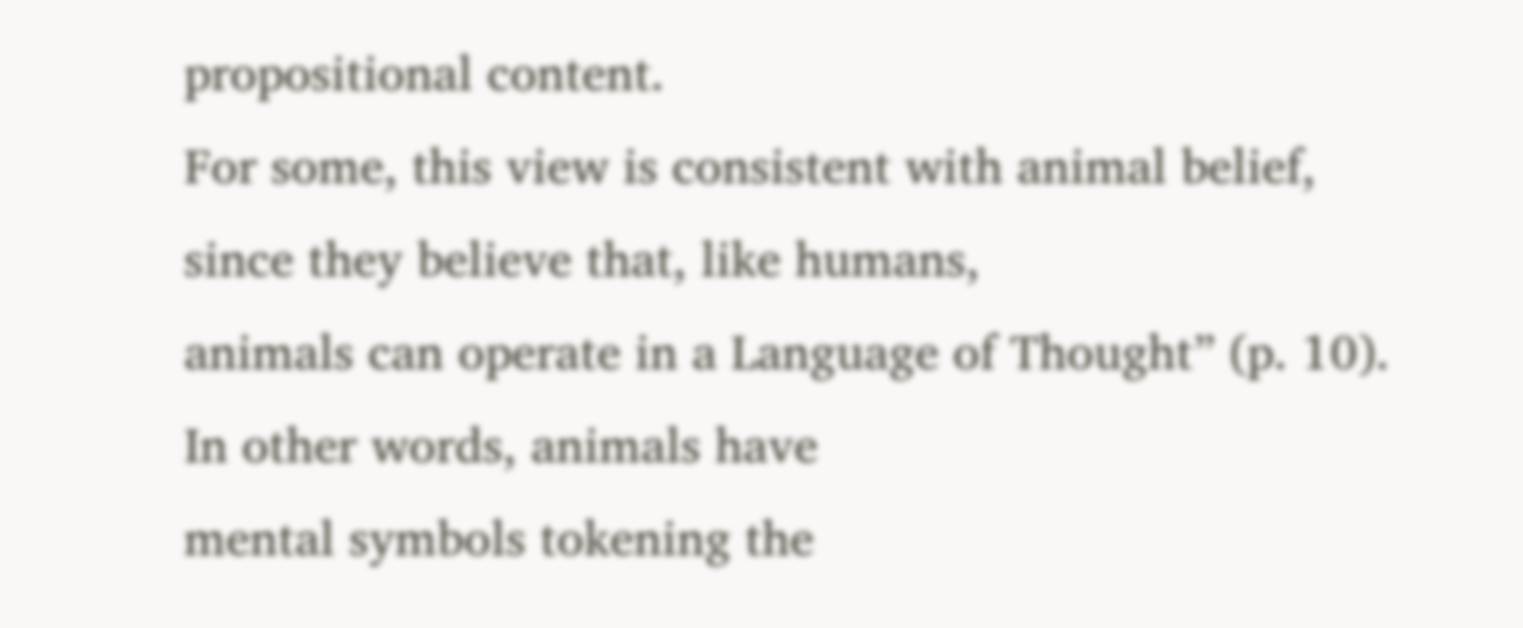propositional content.
For some, this view is consistent with animal belief, since they believe that, like humans,
animals can operate in a Language of Thought” (p. 10). In other words, animals have
mental symbols tokening the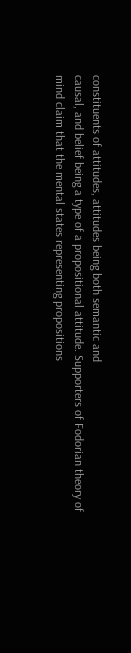constituents of attitudes, attitudes being both semantic and
causal, and belief being a type of a propositional attitude. Supporters of Fodorian theory of
mind claim that the mental states representing propositions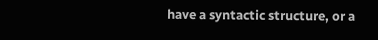have a syntactic structure, or a